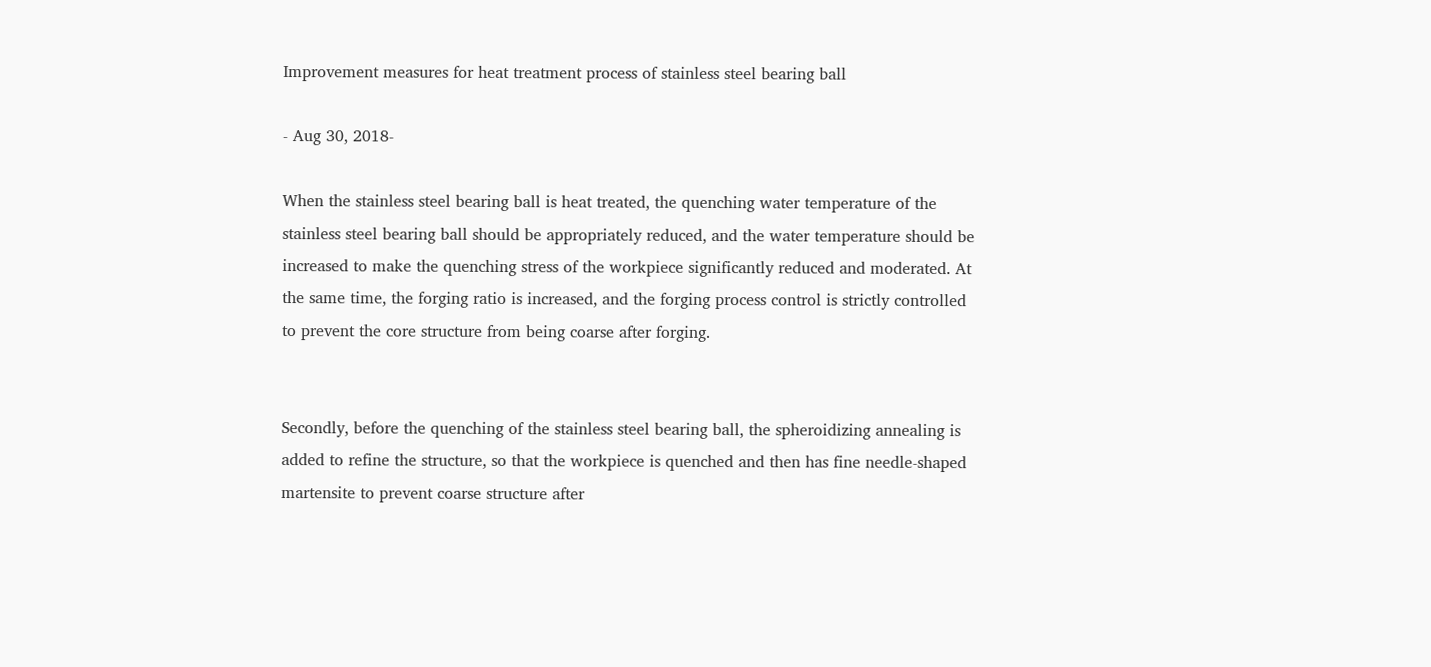Improvement measures for heat treatment process of stainless steel bearing ball

- Aug 30, 2018-

When the stainless steel bearing ball is heat treated, the quenching water temperature of the stainless steel bearing ball should be appropriately reduced, and the water temperature should be increased to make the quenching stress of the workpiece significantly reduced and moderated. At the same time, the forging ratio is increased, and the forging process control is strictly controlled to prevent the core structure from being coarse after forging.


Secondly, before the quenching of the stainless steel bearing ball, the spheroidizing annealing is added to refine the structure, so that the workpiece is quenched and then has fine needle-shaped martensite to prevent coarse structure after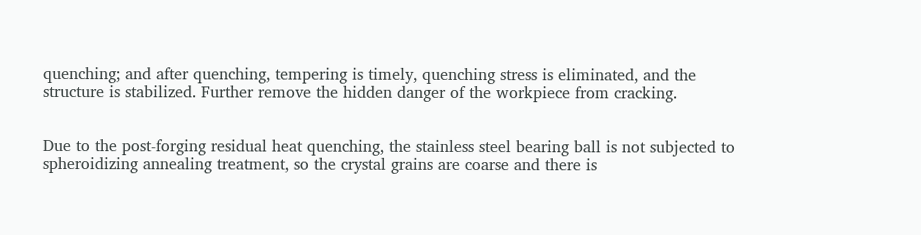quenching; and after quenching, tempering is timely, quenching stress is eliminated, and the structure is stabilized. Further remove the hidden danger of the workpiece from cracking.


Due to the post-forging residual heat quenching, the stainless steel bearing ball is not subjected to spheroidizing annealing treatment, so the crystal grains are coarse and there is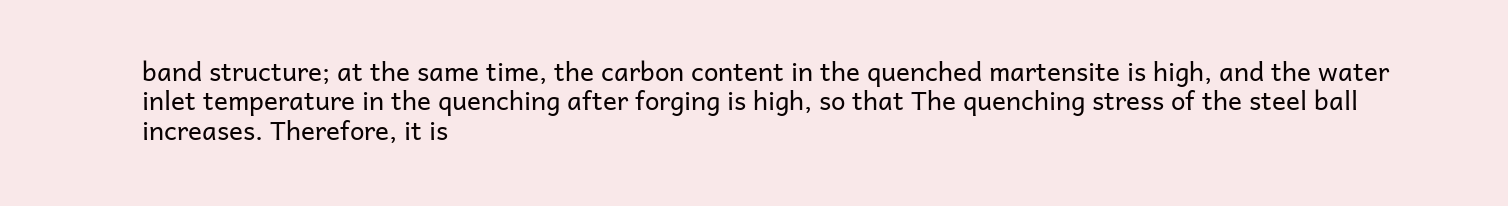band structure; at the same time, the carbon content in the quenched martensite is high, and the water inlet temperature in the quenching after forging is high, so that The quenching stress of the steel ball increases. Therefore, it is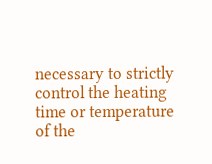necessary to strictly control the heating time or temperature of the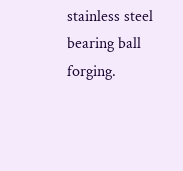stainless steel bearing ball forging.